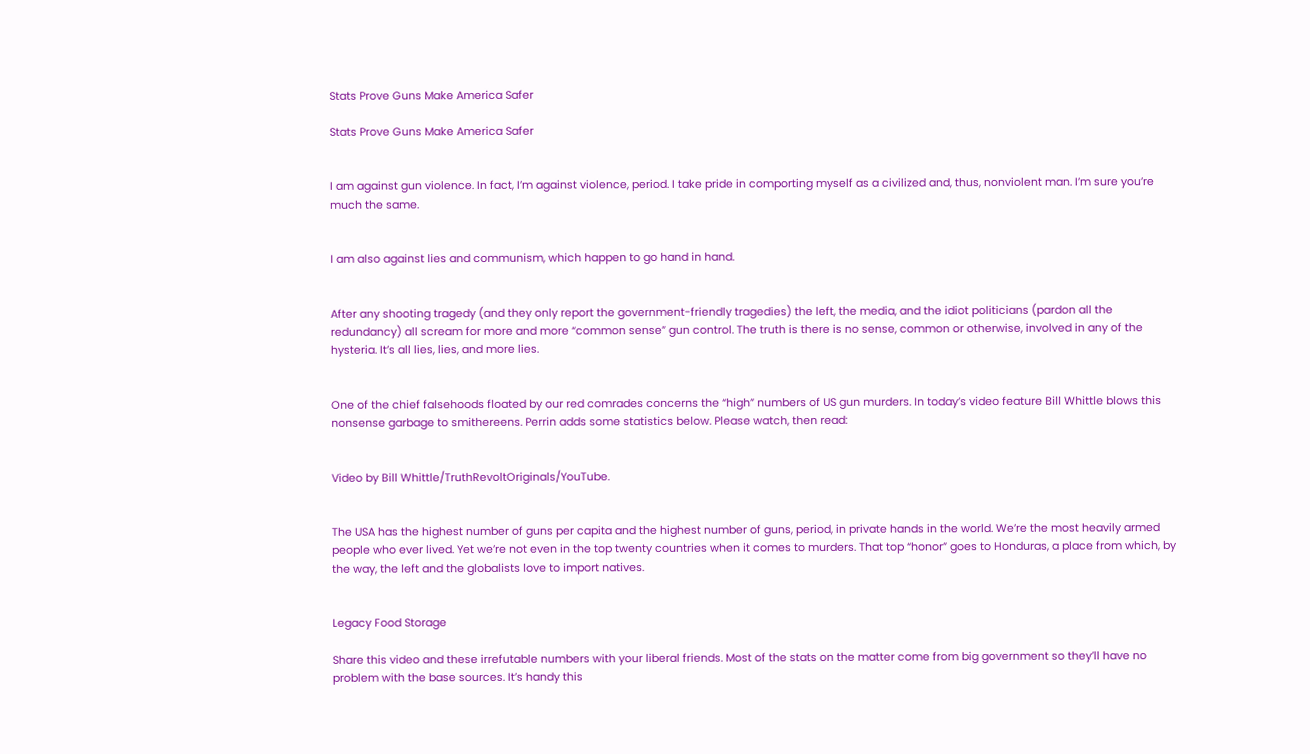Stats Prove Guns Make America Safer

Stats Prove Guns Make America Safer


I am against gun violence. In fact, I’m against violence, period. I take pride in comporting myself as a civilized and, thus, nonviolent man. I’m sure you’re much the same.


I am also against lies and communism, which happen to go hand in hand.


After any shooting tragedy (and they only report the government-friendly tragedies) the left, the media, and the idiot politicians (pardon all the redundancy) all scream for more and more “common sense” gun control. The truth is there is no sense, common or otherwise, involved in any of the hysteria. It’s all lies, lies, and more lies.


One of the chief falsehoods floated by our red comrades concerns the “high” numbers of US gun murders. In today’s video feature Bill Whittle blows this nonsense garbage to smithereens. Perrin adds some statistics below. Please watch, then read:


Video by Bill Whittle/TruthRevoltOriginals/YouTube.


The USA has the highest number of guns per capita and the highest number of guns, period, in private hands in the world. We’re the most heavily armed people who ever lived. Yet we’re not even in the top twenty countries when it comes to murders. That top “honor” goes to Honduras, a place from which, by the way, the left and the globalists love to import natives.


Legacy Food Storage

Share this video and these irrefutable numbers with your liberal friends. Most of the stats on the matter come from big government so they’ll have no problem with the base sources. It’s handy this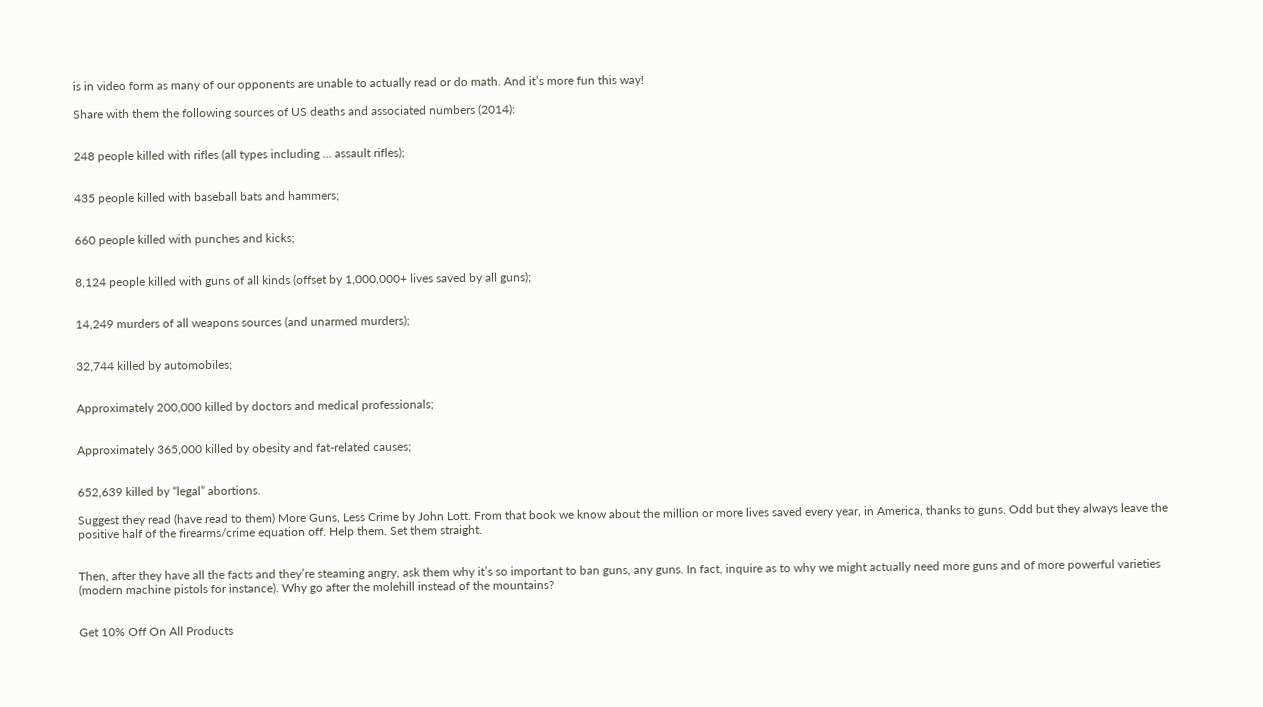is in video form as many of our opponents are unable to actually read or do math. And it’s more fun this way!

Share with them the following sources of US deaths and associated numbers (2014):


248 people killed with rifles (all types including … assault rifles);


435 people killed with baseball bats and hammers;


660 people killed with punches and kicks;


8,124 people killed with guns of all kinds (offset by 1,000,000+ lives saved by all guns);


14,249 murders of all weapons sources (and unarmed murders);


32,744 killed by automobiles;


Approximately 200,000 killed by doctors and medical professionals;


Approximately 365,000 killed by obesity and fat-related causes;


652,639 killed by “legal” abortions.

Suggest they read (have read to them) More Guns, Less Crime by John Lott. From that book we know about the million or more lives saved every year, in America, thanks to guns. Odd but they always leave the positive half of the firearms/crime equation off. Help them. Set them straight.


Then, after they have all the facts and they’re steaming angry, ask them why it’s so important to ban guns, any guns. In fact, inquire as to why we might actually need more guns and of more powerful varieties (modern machine pistols for instance). Why go after the molehill instead of the mountains?


Get 10% Off On All Products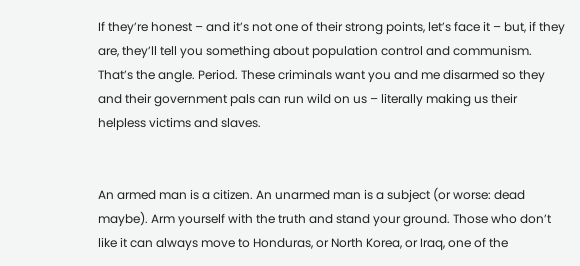If they’re honest – and it’s not one of their strong points, let’s face it – but, if they are, they’ll tell you something about population control and communism. That’s the angle. Period. These criminals want you and me disarmed so they and their government pals can run wild on us – literally making us their helpless victims and slaves.


An armed man is a citizen. An unarmed man is a subject (or worse: dead maybe). Arm yourself with the truth and stand your ground. Those who don’t like it can always move to Honduras, or North Korea, or Iraq, one of the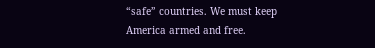“safe” countries. We must keep America armed and free.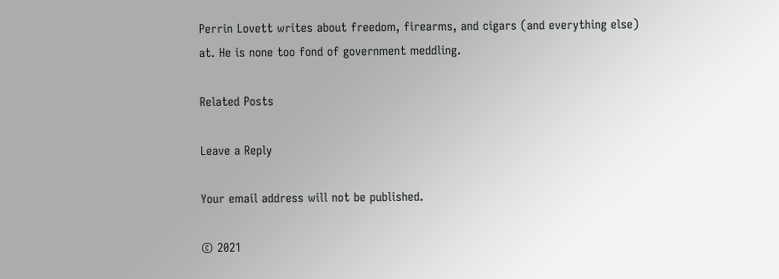Perrin Lovett writes about freedom, firearms, and cigars (and everything else) at. He is none too fond of government meddling.

Related Posts

Leave a Reply

Your email address will not be published.

© 2021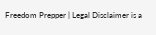Freedom Prepper | Legal Disclaimer is a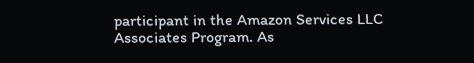participant in the Amazon Services LLC Associates Program. As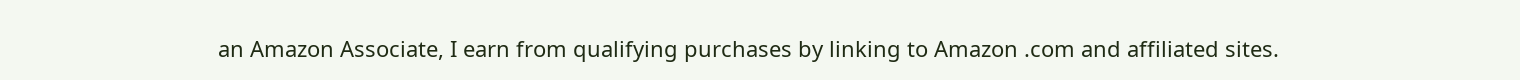an Amazon Associate, I earn from qualifying purchases by linking to Amazon .com and affiliated sites.